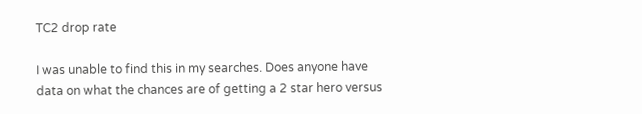TC2 drop rate

I was unable to find this in my searches. Does anyone have data on what the chances are of getting a 2 star hero versus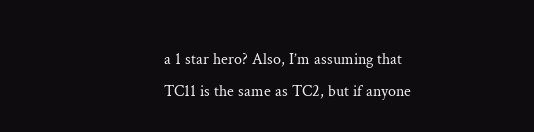a 1 star hero? Also, I’m assuming that TC11 is the same as TC2, but if anyone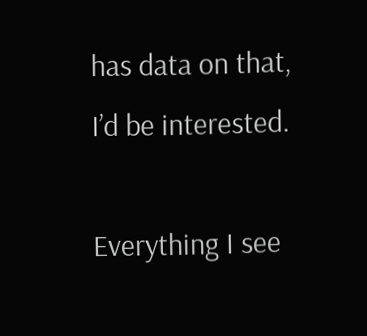has data on that, I’d be interested.

Everything I see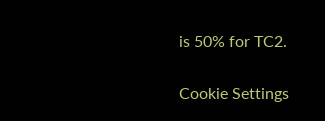is 50% for TC2.


Cookie Settings